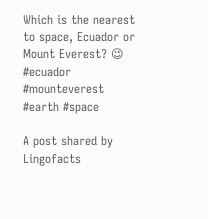Which is the nearest to space, Ecuador or Mount Everest? 😉 #ecuador #mounteverest #earth #space

A post shared by Lingofacts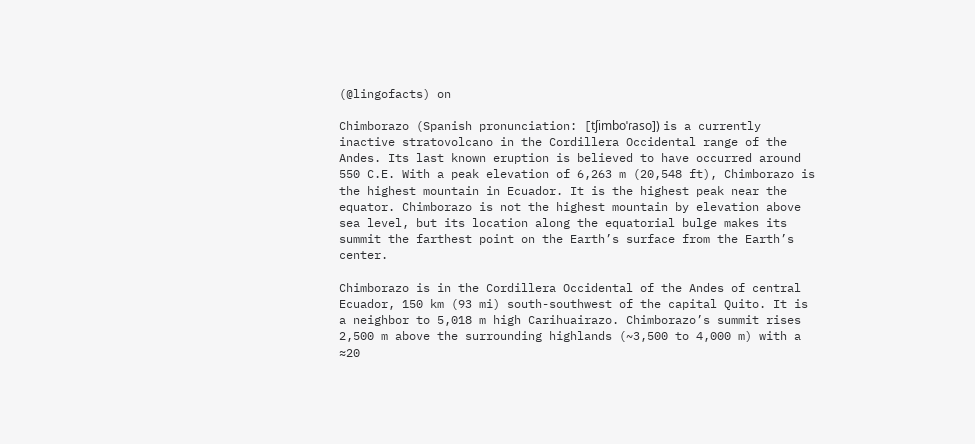(@lingofacts) on

Chimborazo (Spanish pronunciation: [tʃimboˈɾaso]) is a currently inactive stratovolcano in the Cordillera Occidental range of the Andes. Its last known eruption is believed to have occurred around 550 C.E. With a peak elevation of 6,263 m (20,548 ft), Chimborazo is the highest mountain in Ecuador. It is the highest peak near the equator. Chimborazo is not the highest mountain by elevation above sea level, but its location along the equatorial bulge makes its summit the farthest point on the Earth’s surface from the Earth’s center.

Chimborazo is in the Cordillera Occidental of the Andes of central Ecuador, 150 km (93 mi) south-southwest of the capital Quito. It is a neighbor to 5,018 m high Carihuairazo. Chimborazo’s summit rises 2,500 m above the surrounding highlands (~3,500 to 4,000 m) with a ≈20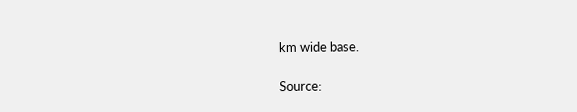km wide base.

Source: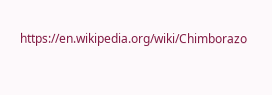https://en.wikipedia.org/wiki/Chimborazo